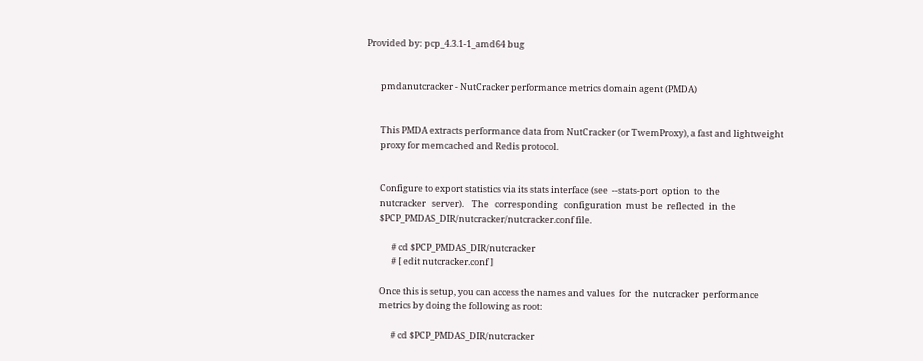Provided by: pcp_4.3.1-1_amd64 bug


       pmdanutcracker - NutCracker performance metrics domain agent (PMDA)


       This PMDA extracts performance data from NutCracker (or TwemProxy), a fast and lightweight
       proxy for memcached and Redis protocol.


       Configure to export statistics via its stats interface (see  --stats-port  option  to  the
       nutcracker   server).    The   corresponding   configuration  must  be  reflected  in  the
       $PCP_PMDAS_DIR/nutcracker/nutcracker.conf file.

             # cd $PCP_PMDAS_DIR/nutcracker
             # [ edit nutcracker.conf ]

       Once this is setup, you can access the names and values  for  the  nutcracker  performance
       metrics by doing the following as root:

             # cd $PCP_PMDAS_DIR/nutcracker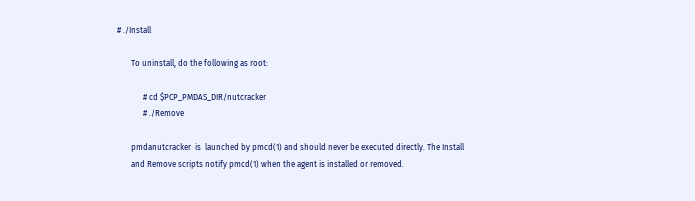# ./Install

       To uninstall, do the following as root:

             # cd $PCP_PMDAS_DIR/nutcracker
             # ./Remove

       pmdanutcracker  is  launched by pmcd(1) and should never be executed directly. The Install
       and Remove scripts notify pmcd(1) when the agent is installed or removed.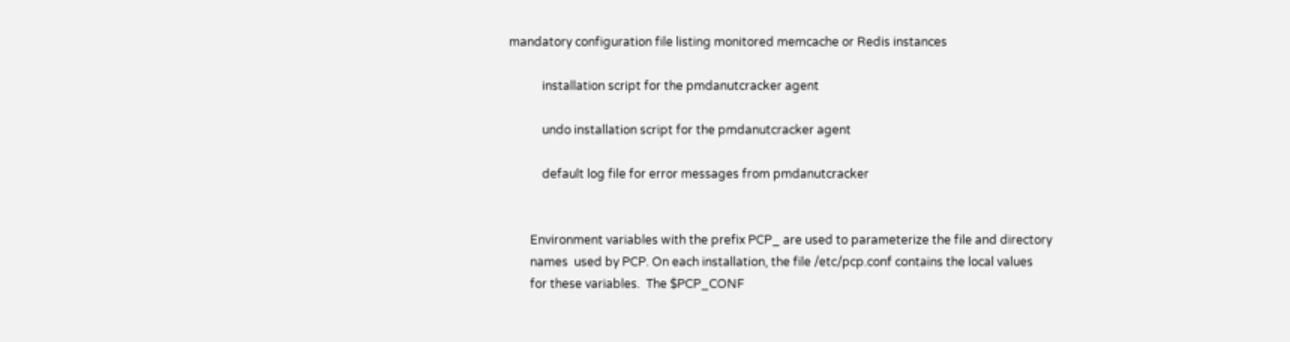mandatory configuration file listing monitored memcache or Redis instances

           installation script for the pmdanutcracker agent

           undo installation script for the pmdanutcracker agent

           default log file for error messages from pmdanutcracker


       Environment variables with the prefix PCP_ are used to parameterize the file and directory
       names  used by PCP. On each installation, the file /etc/pcp.conf contains the local values
       for these variables.  The $PCP_CONF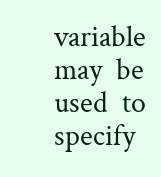variable  may  be  used  to  specify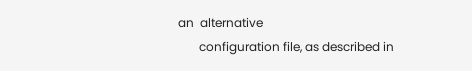an  alternative
       configuration file, as described in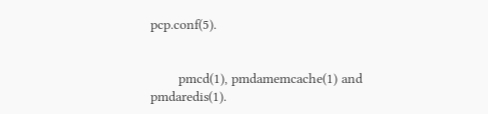pcp.conf(5).


       pmcd(1), pmdamemcache(1) and pmdaredis(1).